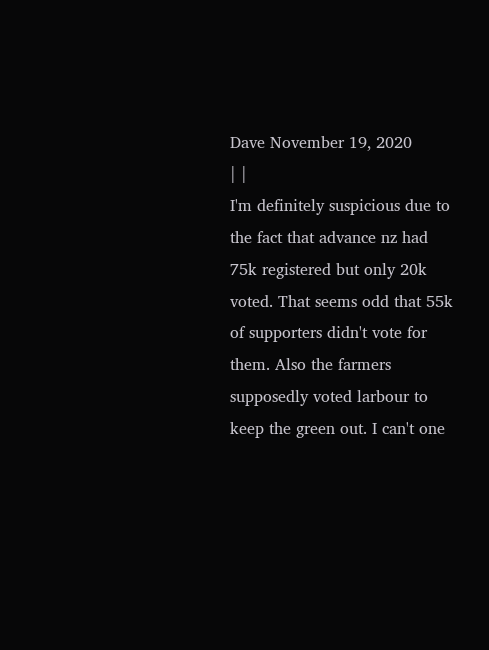Dave November 19, 2020
| |
I'm definitely suspicious due to the fact that advance nz had 75k registered but only 20k voted. That seems odd that 55k of supporters didn't vote for them. Also the farmers supposedly voted larbour to keep the green out. I can't one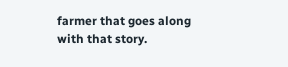farmer that goes along with that story.